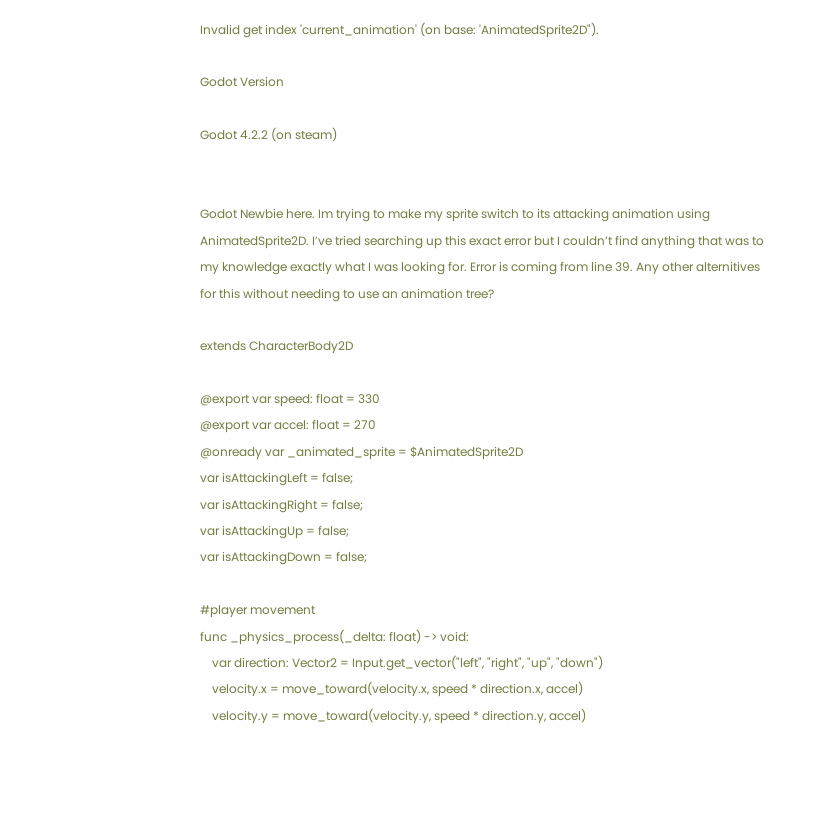Invalid get index 'current_animation' (on base: 'AnimatedSprite2D").

Godot Version

Godot 4.2.2 (on steam)


Godot Newbie here. Im trying to make my sprite switch to its attacking animation using AnimatedSprite2D. I’ve tried searching up this exact error but I couldn’t find anything that was to my knowledge exactly what I was looking for. Error is coming from line 39. Any other alternitives for this without needing to use an animation tree?

extends CharacterBody2D

@export var speed: float = 330
@export var accel: float = 270
@onready var _animated_sprite = $AnimatedSprite2D
var isAttackingLeft = false;
var isAttackingRight = false;
var isAttackingUp = false;
var isAttackingDown = false;

#player movement
func _physics_process(_delta: float) -> void:
    var direction: Vector2 = Input.get_vector("left", "right", "up", "down")
    velocity.x = move_toward(velocity.x, speed * direction.x, accel)
    velocity.y = move_toward(velocity.y, speed * direction.y, accel)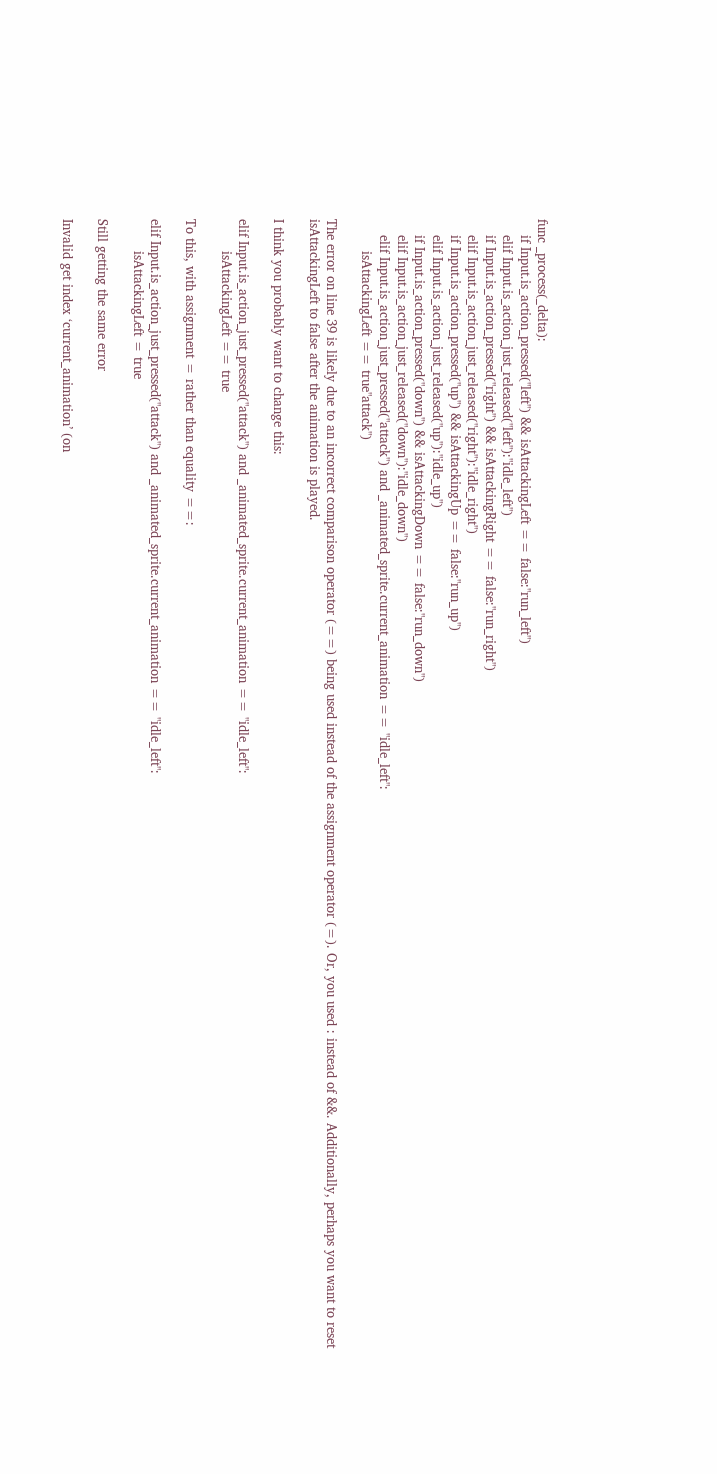func _process(_delta):
    if Input.is_action_pressed("left") && isAttackingLeft == false:"run_left")
    elif Input.is_action_just_released("left"):"idle_left")
    if Input.is_action_pressed("right") && isAttackingRight == false:"run_right")
    elif Input.is_action_just_released("right"):"idle_right")
    if Input.is_action_pressed("up") && isAttackingUp == false:"run_up")
    elif Input.is_action_just_released("up"):"idle_up")
    if Input.is_action_pressed("down") && isAttackingDown == false:"run_down")
    elif Input.is_action_just_released("down"):"idle_down")
    elif Input.is_action_just_pressed("attack") and _animated_sprite.current_animation == "idle_left":
        isAttackingLeft == true"attack")

The error on line 39 is likely due to an incorrect comparison operator (==) being used instead of the assignment operator (=). Or, you used : instead of &&. Additionally, perhaps you want to reset isAttackingLeft to false after the animation is played.

I think you probably want to change this:

elif Input.is_action_just_pressed("attack") and _animated_sprite.current_animation == "idle_left":
        isAttackingLeft == true

To this, with assignment = rather than equality ==:

elif Input.is_action_just_pressed("attack") and _animated_sprite.current_animation == "idle_left":
        isAttackingLeft = true

Still getting the same error

Invalid get index ‘current_animation’ (on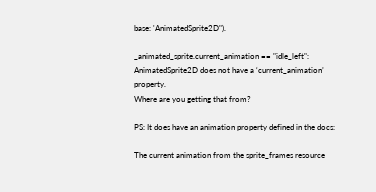base: 'AnimatedSprite2D").

_animated_sprite.current_animation == "idle_left":
AnimatedSprite2D does not have a ‘current_animation’ property.
Where are you getting that from?

PS: It does have an animation property defined in the docs:

The current animation from the sprite_frames resource